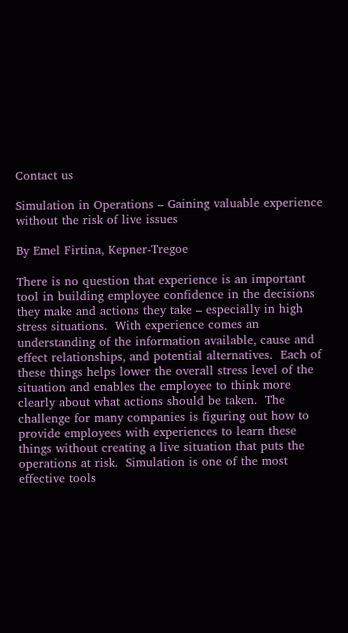Contact us

Simulation in Operations – Gaining valuable experience without the risk of live issues

By Emel Firtina, Kepner-Tregoe

There is no question that experience is an important tool in building employee confidence in the decisions they make and actions they take – especially in high stress situations.  With experience comes an understanding of the information available, cause and effect relationships, and potential alternatives.  Each of these things helps lower the overall stress level of the situation and enables the employee to think more clearly about what actions should be taken.  The challenge for many companies is figuring out how to provide employees with experiences to learn these things without creating a live situation that puts the operations at risk.  Simulation is one of the most effective tools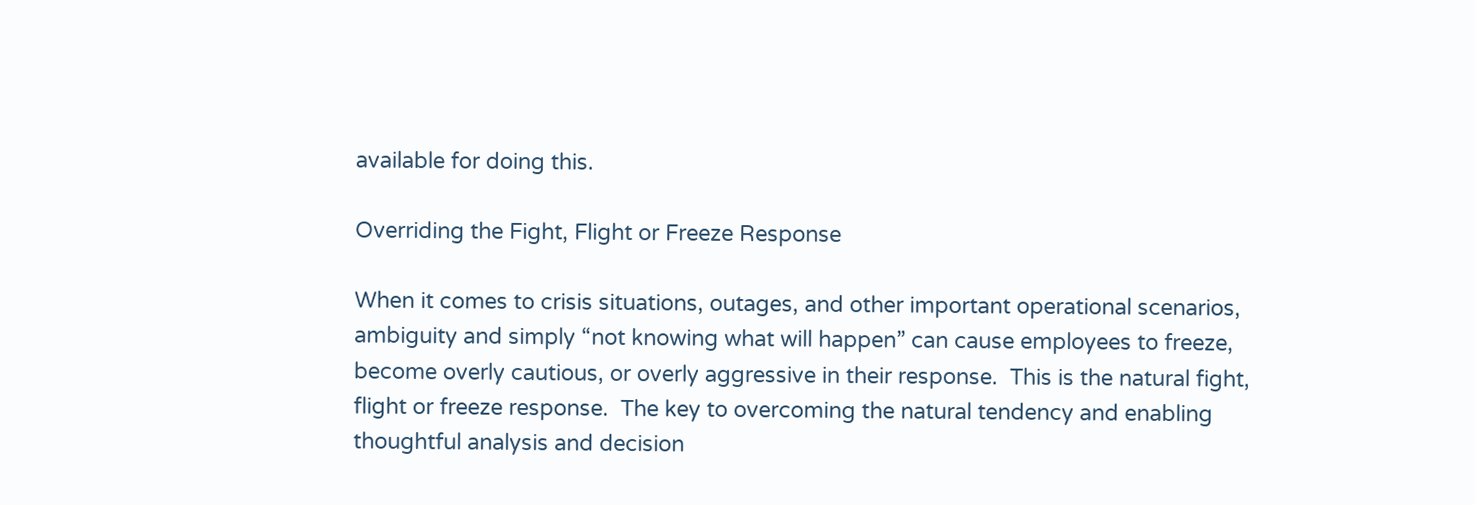available for doing this.

Overriding the Fight, Flight or Freeze Response

When it comes to crisis situations, outages, and other important operational scenarios, ambiguity and simply “not knowing what will happen” can cause employees to freeze, become overly cautious, or overly aggressive in their response.  This is the natural fight, flight or freeze response.  The key to overcoming the natural tendency and enabling thoughtful analysis and decision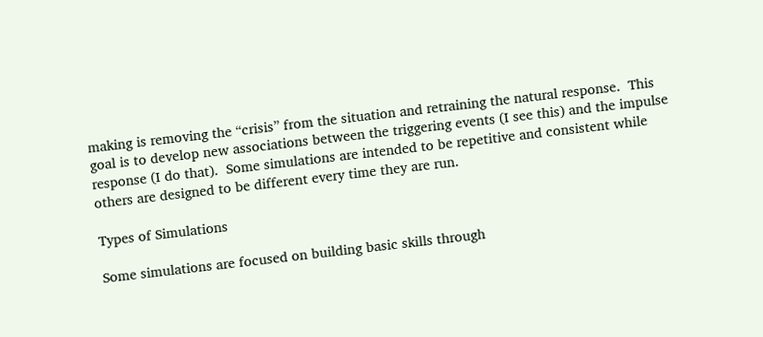making is removing the “crisis” from the situation and retraining the natural response.  This goal is to develop new associations between the triggering events (I see this) and the impulse response (I do that).  Some simulations are intended to be repetitive and consistent while others are designed to be different every time they are run.

Types of Simulations

Some simulations are focused on building basic skills through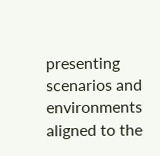presenting scenarios and environments aligned to the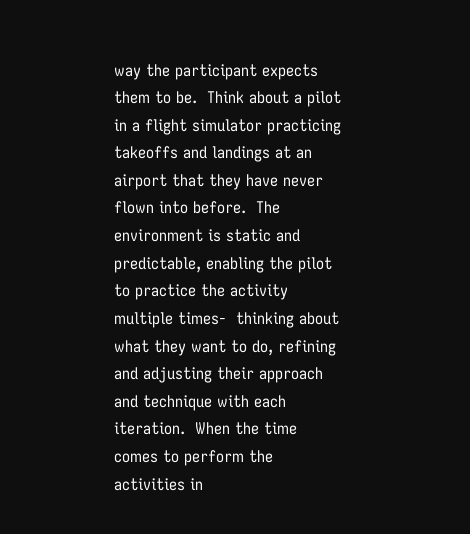way the participant expects them to be.  Think about a pilot in a flight simulator practicing takeoffs and landings at an airport that they have never flown into before.  The environment is static and predictable, enabling the pilot to practice the activity multiple times-  thinking about what they want to do, refining and adjusting their approach and technique with each iteration.  When the time comes to perform the activities in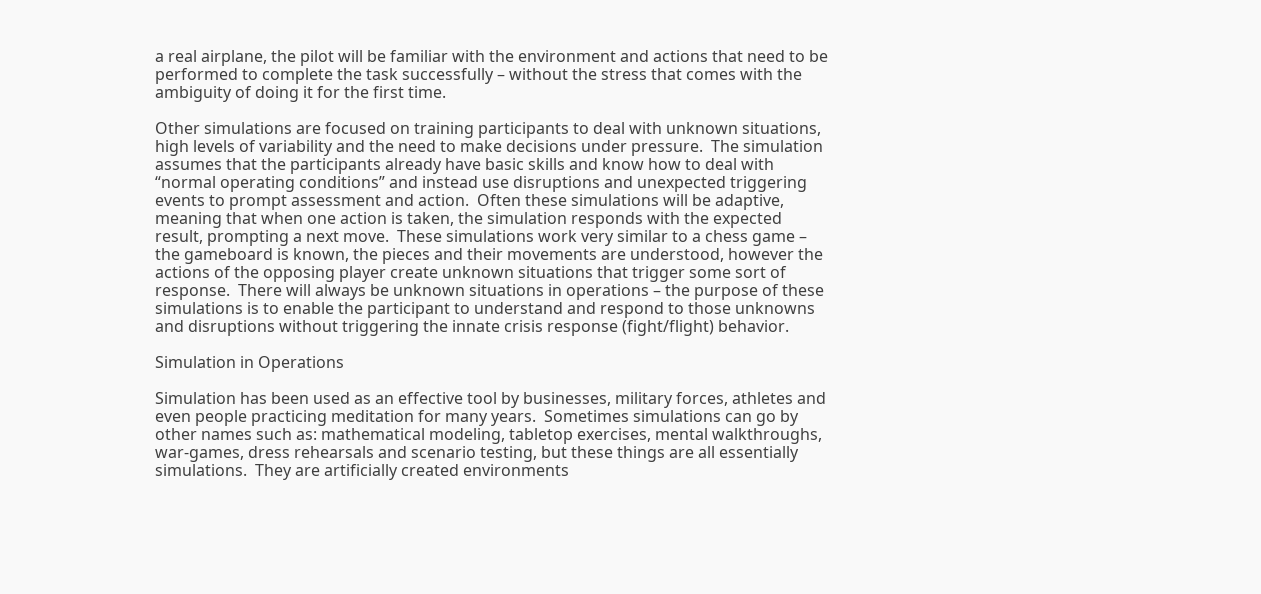a real airplane, the pilot will be familiar with the environment and actions that need to be performed to complete the task successfully – without the stress that comes with the ambiguity of doing it for the first time.

Other simulations are focused on training participants to deal with unknown situations, high levels of variability and the need to make decisions under pressure.  The simulation assumes that the participants already have basic skills and know how to deal with “normal operating conditions” and instead use disruptions and unexpected triggering events to prompt assessment and action.  Often these simulations will be adaptive, meaning that when one action is taken, the simulation responds with the expected result, prompting a next move.  These simulations work very similar to a chess game – the gameboard is known, the pieces and their movements are understood, however the actions of the opposing player create unknown situations that trigger some sort of response.  There will always be unknown situations in operations – the purpose of these simulations is to enable the participant to understand and respond to those unknowns and disruptions without triggering the innate crisis response (fight/flight) behavior.

Simulation in Operations

Simulation has been used as an effective tool by businesses, military forces, athletes and even people practicing meditation for many years.  Sometimes simulations can go by other names such as: mathematical modeling, tabletop exercises, mental walkthroughs, war-games, dress rehearsals and scenario testing, but these things are all essentially simulations.  They are artificially created environments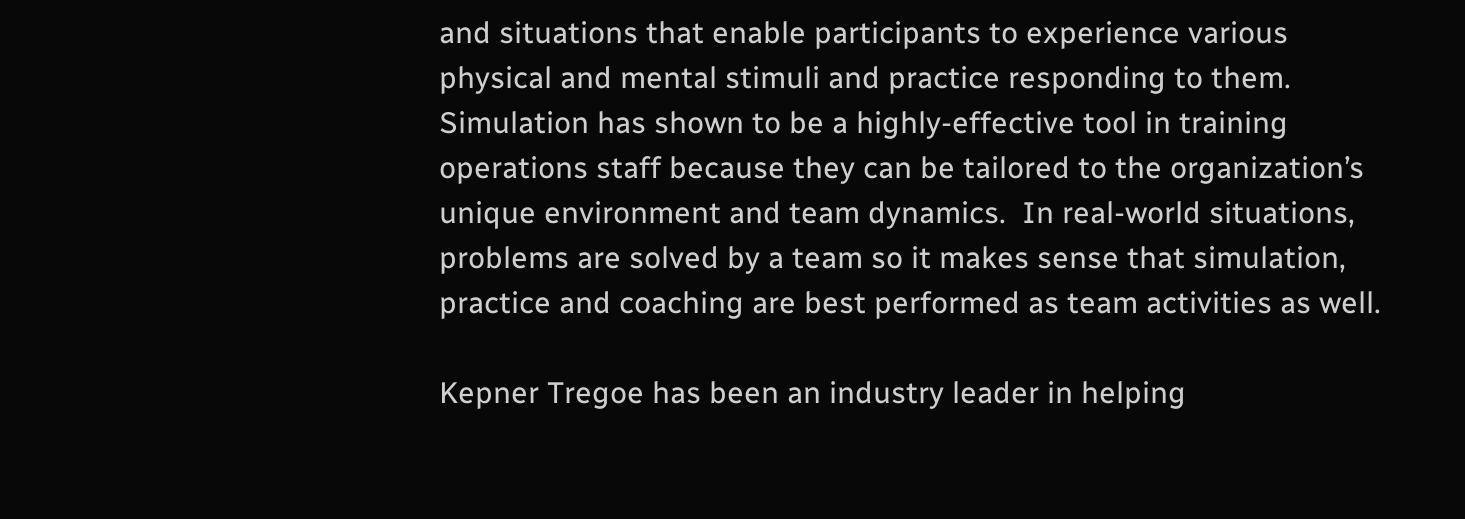and situations that enable participants to experience various physical and mental stimuli and practice responding to them.  Simulation has shown to be a highly-effective tool in training operations staff because they can be tailored to the organization’s unique environment and team dynamics.  In real-world situations, problems are solved by a team so it makes sense that simulation, practice and coaching are best performed as team activities as well.

Kepner Tregoe has been an industry leader in helping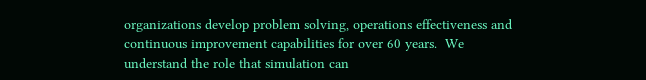organizations develop problem solving, operations effectiveness and continuous improvement capabilities for over 60 years.  We understand the role that simulation can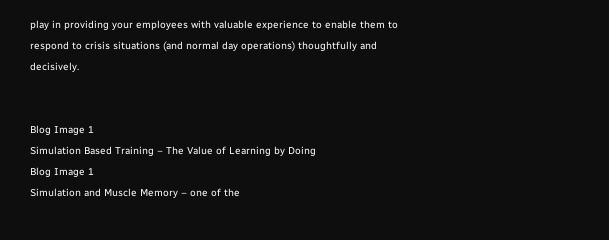play in providing your employees with valuable experience to enable them to respond to crisis situations (and normal day operations) thoughtfully and decisively.


Blog Image 1
Simulation Based Training – The Value of Learning by Doing
Blog Image 1
Simulation and Muscle Memory – one of the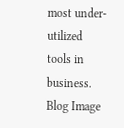most under-utilized tools in business.
Blog Image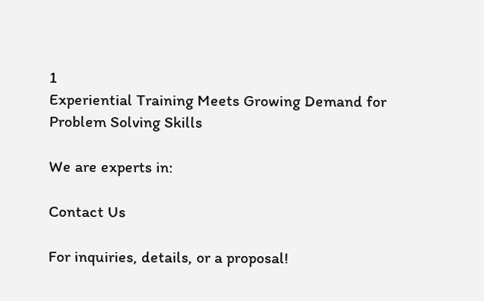1
Experiential Training Meets Growing Demand for Problem Solving Skills

We are experts in:

Contact Us

For inquiries, details, or a proposal!